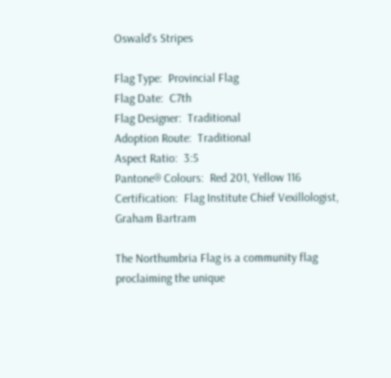Oswald's Stripes

Flag Type:  Provincial Flag
Flag Date:  C7th
Flag Designer:  Traditional
Adoption Route:  Traditional
Aspect Ratio:  3:5
Pantone® Colours:  Red 201, Yellow 116
Certification:  Flag Institute Chief Vexillologist, Graham Bartram

The Northumbria Flag is a community flag proclaiming the unique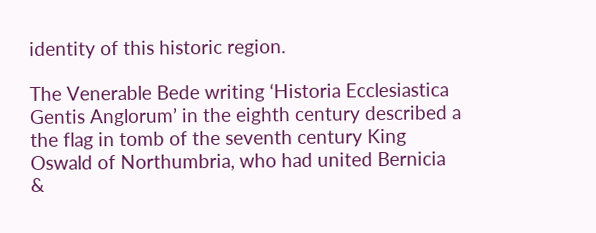identity of this historic region.

The Venerable Bede writing ‘Historia Ecclesiastica Gentis Anglorum’ in the eighth century described a the flag in tomb of the seventh century King Oswald of Northumbria, who had united Bernicia &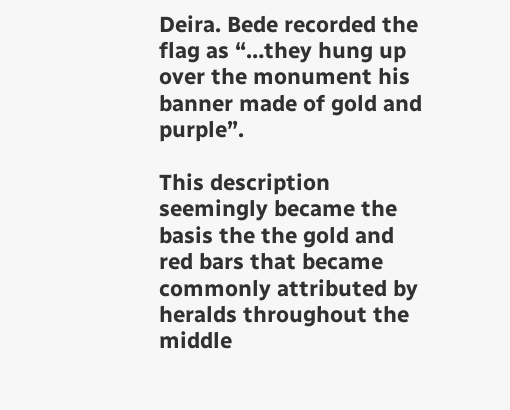Deira. Bede recorded the flag as “…they hung up over the monument his banner made of gold and purple”.

This description seemingly became the basis the the gold and red bars that became commonly attributed by heralds throughout the middle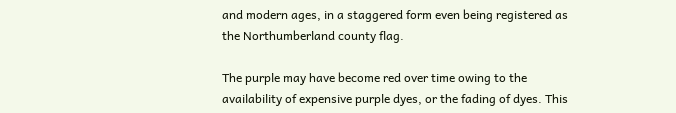and modern ages, in a staggered form even being registered as the Northumberland county flag.

The purple may have become red over time owing to the availability of expensive purple dyes, or the fading of dyes. This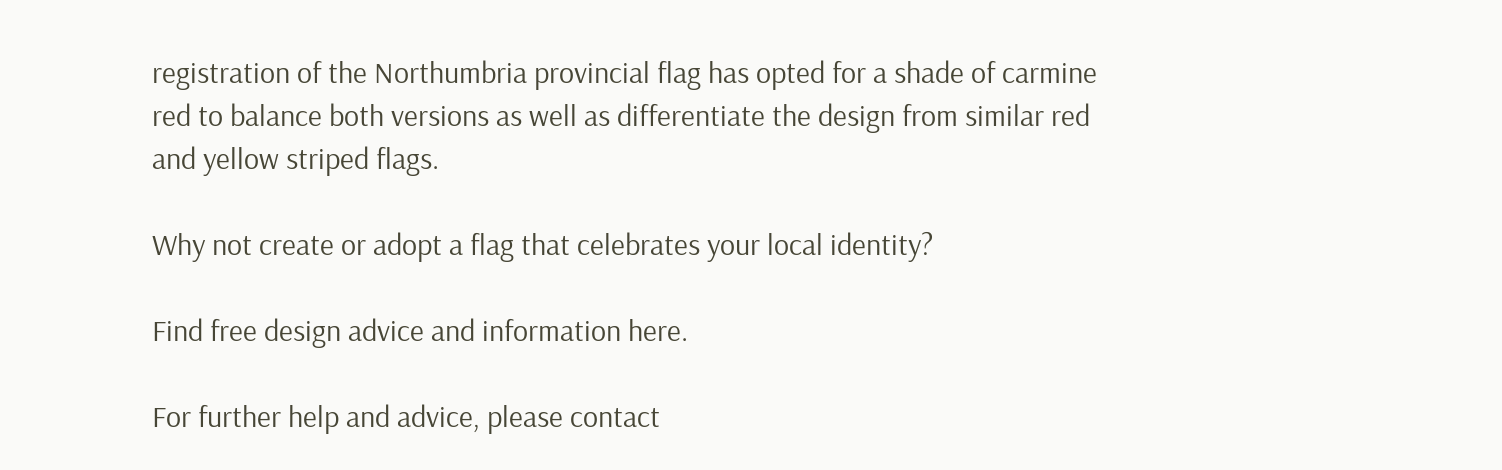registration of the Northumbria provincial flag has opted for a shade of carmine red to balance both versions as well as differentiate the design from similar red and yellow striped flags.

Why not create or adopt a flag that celebrates your local identity?

Find free design advice and information here.

For further help and advice, please contact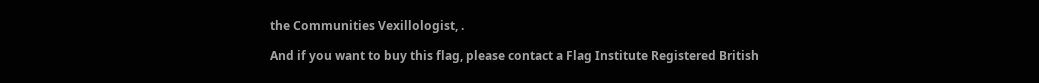the Communities Vexillologist, .

And if you want to buy this flag, please contact a Flag Institute Registered British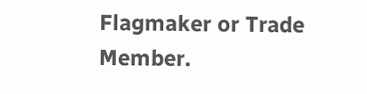Flagmaker or Trade Member.